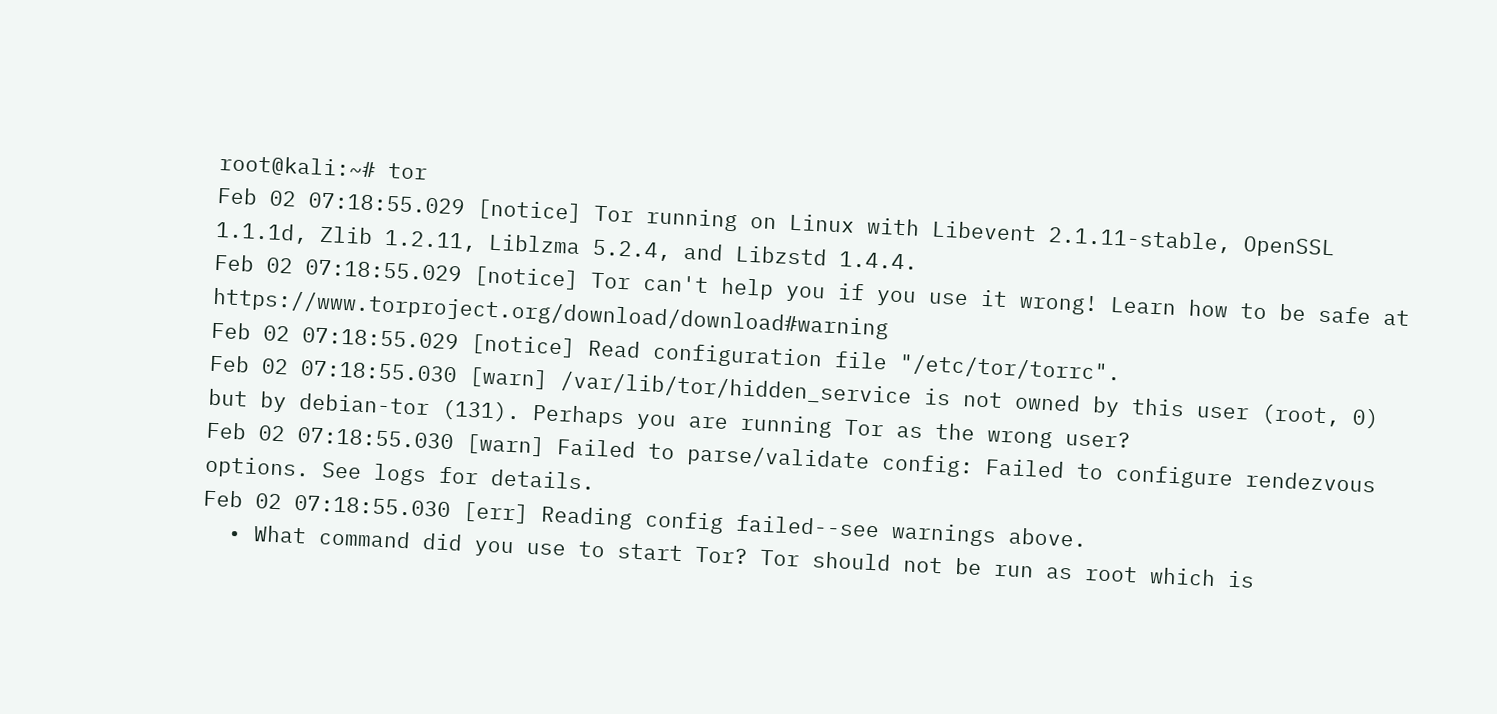root@kali:~# tor
Feb 02 07:18:55.029 [notice] Tor running on Linux with Libevent 2.1.11-stable, OpenSSL 1.1.1d, Zlib 1.2.11, Liblzma 5.2.4, and Libzstd 1.4.4.
Feb 02 07:18:55.029 [notice] Tor can't help you if you use it wrong! Learn how to be safe at https://www.torproject.org/download/download#warning
Feb 02 07:18:55.029 [notice] Read configuration file "/etc/tor/torrc".
Feb 02 07:18:55.030 [warn] /var/lib/tor/hidden_service is not owned by this user (root, 0) but by debian-tor (131). Perhaps you are running Tor as the wrong user?
Feb 02 07:18:55.030 [warn] Failed to parse/validate config: Failed to configure rendezvous options. See logs for details.
Feb 02 07:18:55.030 [err] Reading config failed--see warnings above.
  • What command did you use to start Tor? Tor should not be run as root which is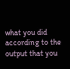what you did according to the output that you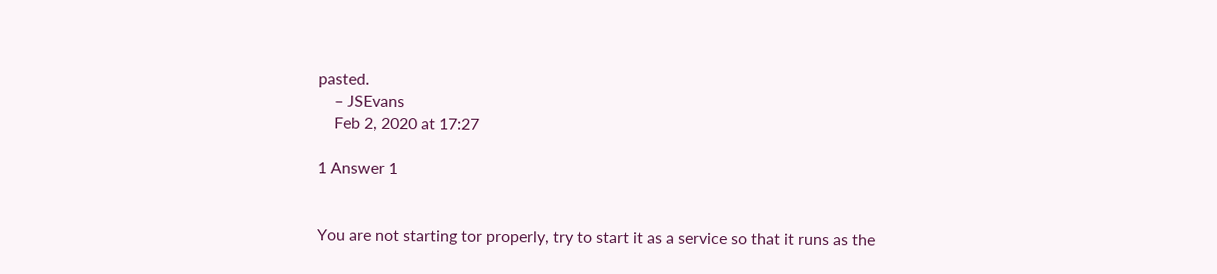pasted.
    – JSEvans
    Feb 2, 2020 at 17:27

1 Answer 1


You are not starting tor properly, try to start it as a service so that it runs as the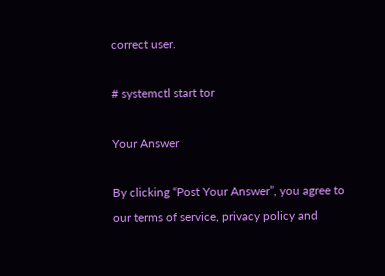correct user.

# systemctl start tor

Your Answer

By clicking “Post Your Answer”, you agree to our terms of service, privacy policy and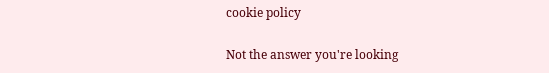cookie policy

Not the answer you're looking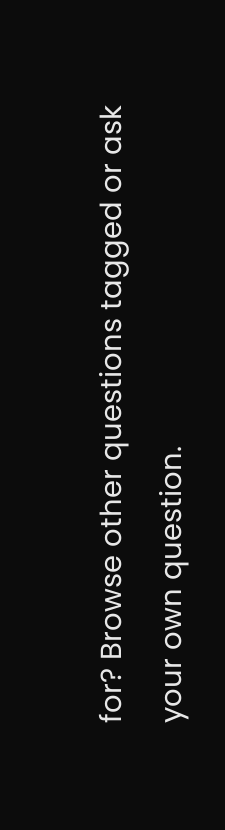for? Browse other questions tagged or ask your own question.